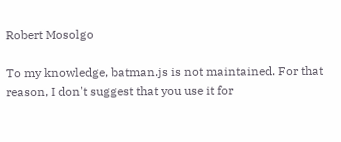Robert Mosolgo

To my knowledge, batman.js is not maintained. For that reason, I don't suggest that you use it for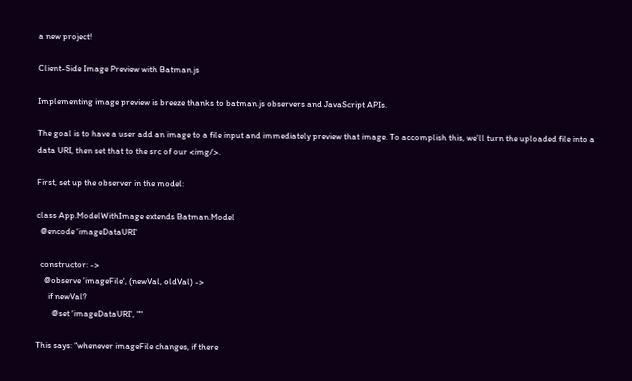a new project!

Client-Side Image Preview with Batman.js

Implementing image preview is breeze thanks to batman.js observers and JavaScript APIs.

The goal is to have a user add an image to a file input and immediately preview that image. To accomplish this, we’ll turn the uploaded file into a data URI, then set that to the src of our <img/>.

First, set up the observer in the model:

class App.ModelWithImage extends Batman.Model
  @encode 'imageDataURI'

  constructor: ->
    @observe 'imageFile', (newVal, oldVal) ->
      if newVal?
        @set 'imageDataURI', ""

This says: “whenever imageFile changes, if there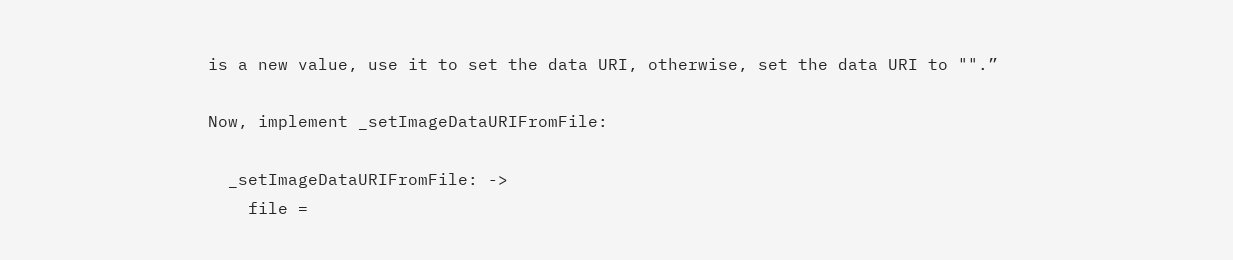is a new value, use it to set the data URI, otherwise, set the data URI to "".”

Now, implement _setImageDataURIFromFile:

  _setImageDataURIFromFile: ->
    file =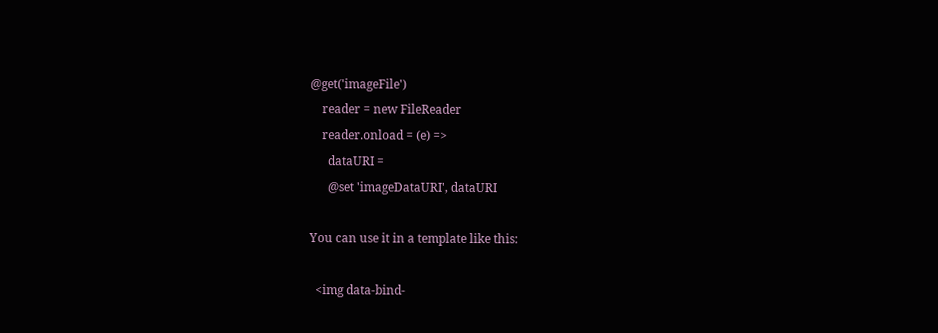@get('imageFile')
    reader = new FileReader
    reader.onload = (e) =>
      dataURI =
      @set 'imageDataURI', dataURI

You can use it in a template like this:

  <img data-bind-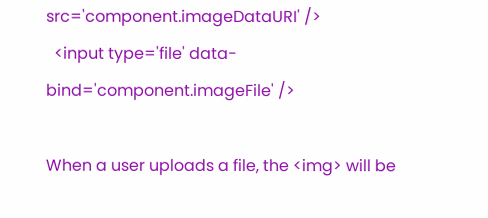src='component.imageDataURI' />
  <input type='file' data-bind='component.imageFile' />

When a user uploads a file, the <img> will be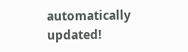automatically updated!